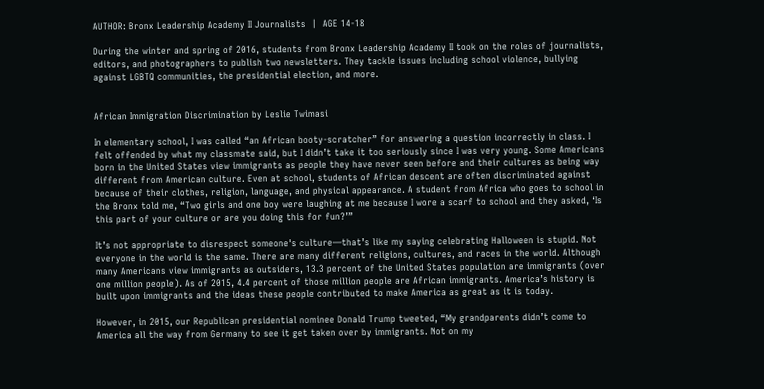AUTHOR: Bronx Leadership Academy II Journalists  |  AGE 14-18

During the winter and spring of 2016, students from Bronx Leadership Academy II took on the roles of journalists, editors, and photographers to publish two newsletters. They tackle issues including school violence, bullying against LGBTQ communities, the presidential election, and more.


African Immigration Discrimination by Leslie Twimasi

In elementary school, I was called “an African booty-scratcher” for answering a question incorrectly in class. I felt offended by what my classmate said, but I didn’t take it too seriously since I was very young. Some Americans born in the United States view immigrants as people they have never seen before and their cultures as being way different from American culture. Even at school, students of African descent are often discriminated against because of their clothes, religion, language, and physical appearance. A student from Africa who goes to school in the Bronx told me, “Two girls and one boy were laughing at me because I wore a scarf to school and they asked, ‘Is this part of your culture or are you doing this for fun?’”

It’s not appropriate to disrespect someone's culture—that’s like my saying celebrating Halloween is stupid. Not everyone in the world is the same. There are many different religions, cultures, and races in the world. Although many Americans view immigrants as outsiders, 13.3 percent of the United States population are immigrants (over one million people). As of 2015, 4.4 percent of those million people are African immigrants. America’s history is built upon immigrants and the ideas these people contributed to make America as great as it is today.

However, in 2015, our Republican presidential nominee Donald Trump tweeted, “My grandparents didn’t come to America all the way from Germany to see it get taken over by immigrants. Not on my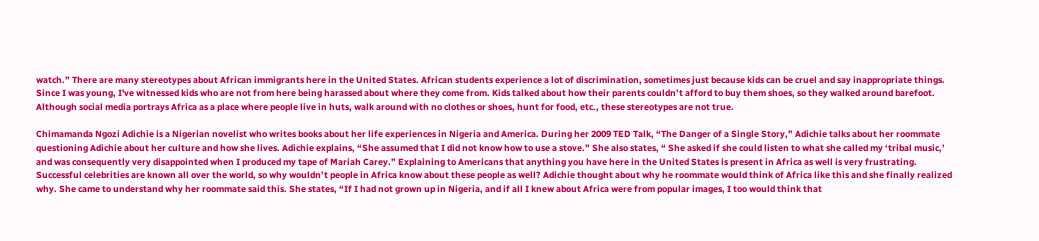watch.” There are many stereotypes about African immigrants here in the United States. African students experience a lot of discrimination, sometimes just because kids can be cruel and say inappropriate things. Since I was young, I've witnessed kids who are not from here being harassed about where they come from. Kids talked about how their parents couldn’t afford to buy them shoes, so they walked around barefoot. Although social media portrays Africa as a place where people live in huts, walk around with no clothes or shoes, hunt for food, etc., these stereotypes are not true.

Chimamanda Ngozi Adichie is a Nigerian novelist who writes books about her life experiences in Nigeria and America. During her 2009 TED Talk, “The Danger of a Single Story,” Adichie talks about her roommate questioning Adichie about her culture and how she lives. Adichie explains, “She assumed that I did not know how to use a stove.” She also states, “ She asked if she could listen to what she called my ‘tribal music,’ and was consequently very disappointed when I produced my tape of Mariah Carey.” Explaining to Americans that anything you have here in the United States is present in Africa as well is very frustrating. Successful celebrities are known all over the world, so why wouldn’t people in Africa know about these people as well? Adichie thought about why he roommate would think of Africa like this and she finally realized why. She came to understand why her roommate said this. She states, “If I had not grown up in Nigeria, and if all I knew about Africa were from popular images, I too would think that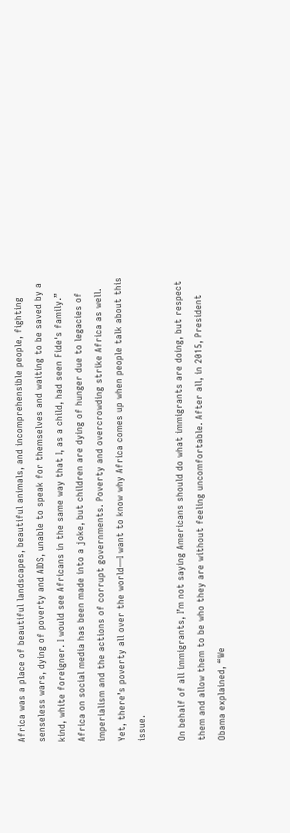Africa was a place of beautiful landscapes, beautiful animals, and incomprehensible people, fighting senseless wars, dying of poverty and AIDS, unable to speak for themselves and waiting to be saved by a kind, white foreigner. I would see Africans in the same way that I, as a child, had seen Fide's family.” Africa on social media has been made into a joke, but children are dying of hunger due to legacies of imperialism and the actions of corrupt governments. Poverty and overcrowding strike Africa as well. Yet, there’s poverty all over the world—I want to know why Africa comes up when people talk about this issue.

On behalf of all immigrants, I’m not saying Americans should do what immigrants are doing, but respect them and allow them to be who they are without feeling uncomfortable. After all, in 2015, President Obama explained, “We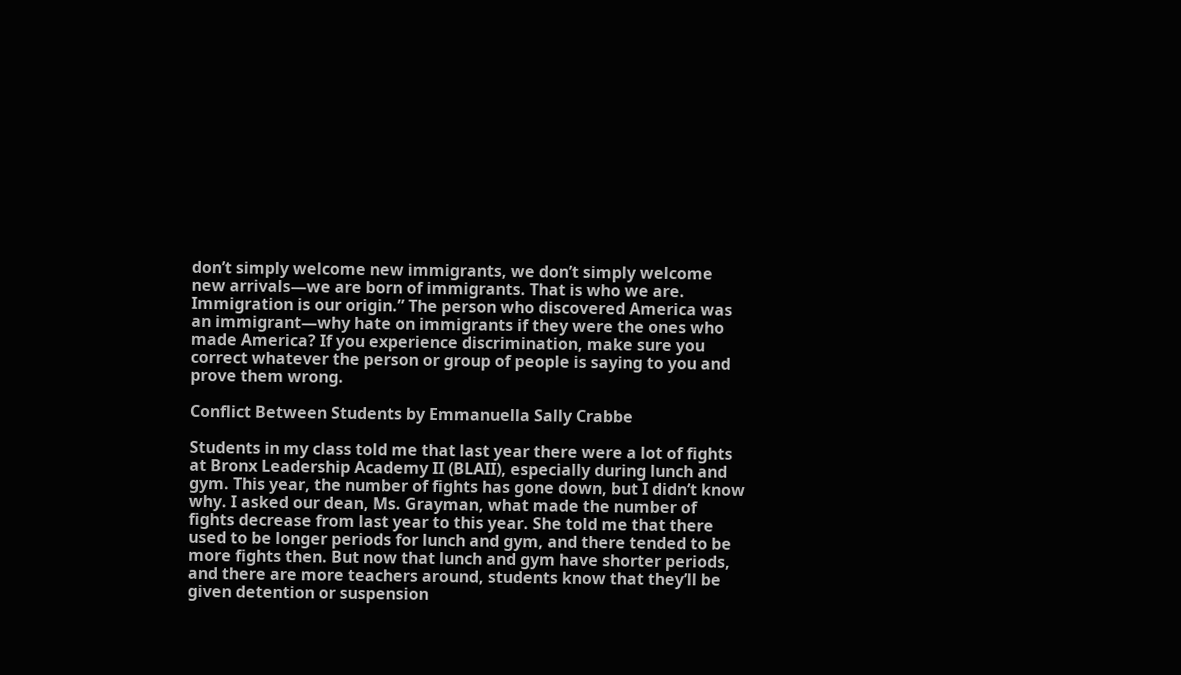don’t simply welcome new immigrants, we don’t simply welcome new arrivals—we are born of immigrants. That is who we are. Immigration is our origin.” The person who discovered America was an immigrant—why hate on immigrants if they were the ones who made America? If you experience discrimination, make sure you correct whatever the person or group of people is saying to you and prove them wrong.

Conflict Between Students by Emmanuella Sally Crabbe

Students in my class told me that last year there were a lot of fights at Bronx Leadership Academy II (BLAII), especially during lunch and gym. This year, the number of fights has gone down, but I didn’t know why. I asked our dean, Ms. Grayman, what made the number of fights decrease from last year to this year. She told me that there used to be longer periods for lunch and gym, and there tended to be more fights then. But now that lunch and gym have shorter periods, and there are more teachers around, students know that they’ll be given detention or suspension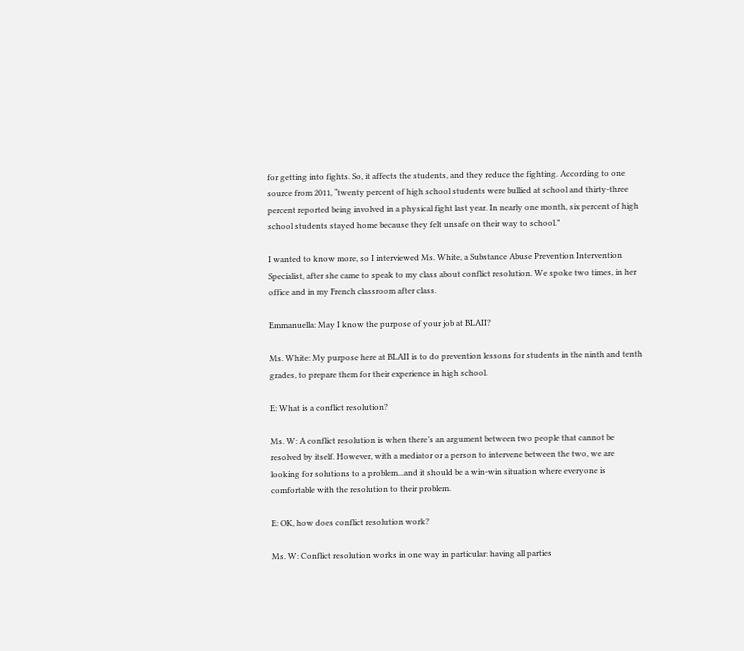for getting into fights. So, it affects the students, and they reduce the fighting. According to one source from 2011, “twenty percent of high school students were bullied at school and thirty-three percent reported being involved in a physical fight last year. In nearly one month, six percent of high school students stayed home because they felt unsafe on their way to school.”

I wanted to know more, so I interviewed Ms. White, a Substance Abuse Prevention Intervention Specialist, after she came to speak to my class about conflict resolution. We spoke two times, in her office and in my French classroom after class.

Emmanuella: May I know the purpose of your job at BLAII?

Ms. White: My purpose here at BLAII is to do prevention lessons for students in the ninth and tenth grades, to prepare them for their experience in high school.

E: What is a conflict resolution?

Ms. W: A conflict resolution is when there’s an argument between two people that cannot be resolved by itself. However, with a mediator or a person to intervene between the two, we are looking for solutions to a problem...and it should be a win-win situation where everyone is comfortable with the resolution to their problem.

E: OK, how does conflict resolution work?

Ms. W: Conflict resolution works in one way in particular: having all parties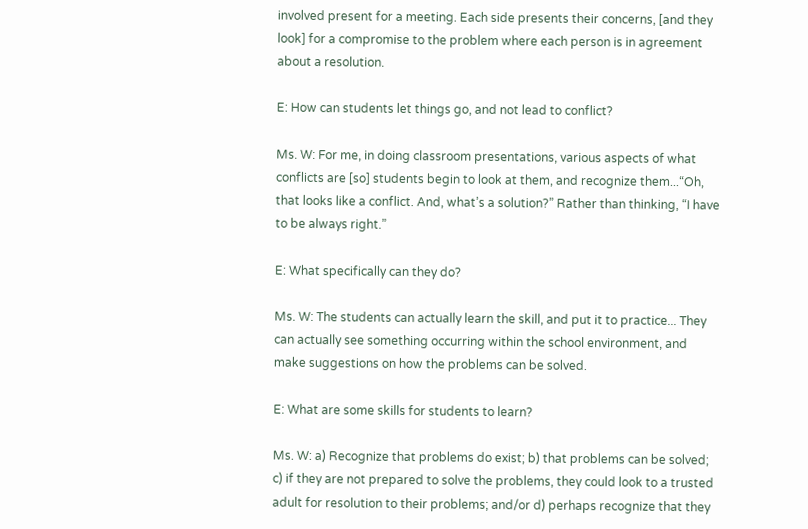involved present for a meeting. Each side presents their concerns, [and they look] for a compromise to the problem where each person is in agreement about a resolution.

E: How can students let things go, and not lead to conflict?

Ms. W: For me, in doing classroom presentations, various aspects of what conflicts are [so] students begin to look at them, and recognize them...“Oh, that looks like a conflict. And, what’s a solution?” Rather than thinking, “I have to be always right.”

E: What specifically can they do?

Ms. W: The students can actually learn the skill, and put it to practice... They can actually see something occurring within the school environment, and make suggestions on how the problems can be solved.

E: What are some skills for students to learn?

Ms. W: a) Recognize that problems do exist; b) that problems can be solved; c) if they are not prepared to solve the problems, they could look to a trusted adult for resolution to their problems; and/or d) perhaps recognize that they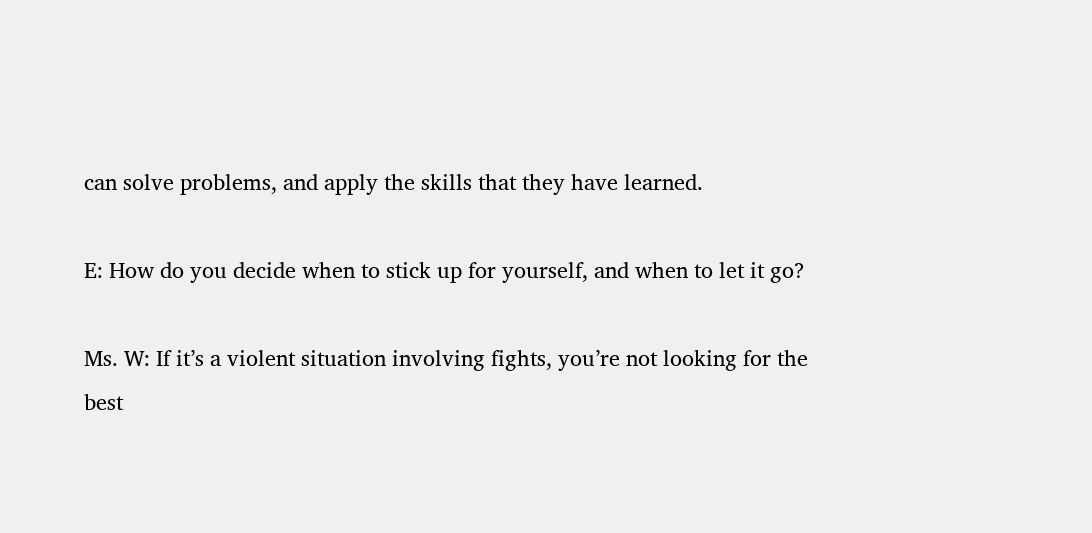can solve problems, and apply the skills that they have learned.

E: How do you decide when to stick up for yourself, and when to let it go?

Ms. W: If it’s a violent situation involving fights, you’re not looking for the best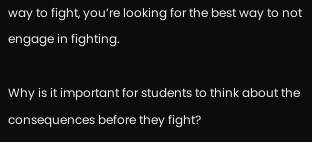way to fight, you’re looking for the best way to not engage in fighting.

Why is it important for students to think about the consequences before they fight?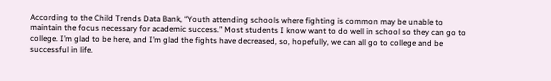According to the Child Trends Data Bank, “Youth attending schools where fighting is common may be unable to maintain the focus necessary for academic success.” Most students I know want to do well in school so they can go to college. I’m glad to be here, and I’m glad the fights have decreased, so, hopefully, we can all go to college and be successful in life.